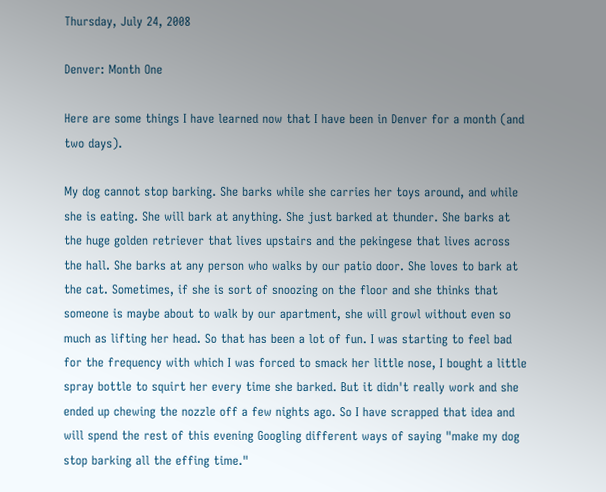Thursday, July 24, 2008

Denver: Month One

Here are some things I have learned now that I have been in Denver for a month (and two days).

My dog cannot stop barking. She barks while she carries her toys around, and while she is eating. She will bark at anything. She just barked at thunder. She barks at the huge golden retriever that lives upstairs and the pekingese that lives across the hall. She barks at any person who walks by our patio door. She loves to bark at the cat. Sometimes, if she is sort of snoozing on the floor and she thinks that someone is maybe about to walk by our apartment, she will growl without even so much as lifting her head. So that has been a lot of fun. I was starting to feel bad for the frequency with which I was forced to smack her little nose, I bought a little spray bottle to squirt her every time she barked. But it didn't really work and she ended up chewing the nozzle off a few nights ago. So I have scrapped that idea and will spend the rest of this evening Googling different ways of saying "make my dog stop barking all the effing time."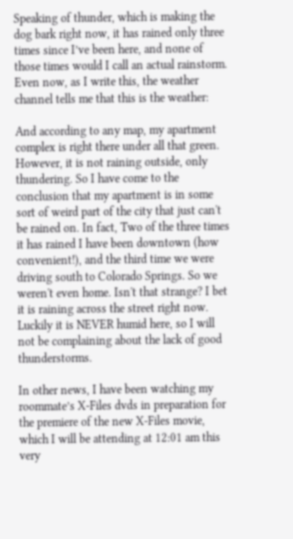Speaking of thunder, which is making the dog bark right now, it has rained only three times since I’ve been here, and none of those times would I call an actual rainstorm. Even now, as I write this, the weather channel tells me that this is the weather:

And according to any map, my apartment complex is right there under all that green. However, it is not raining outside, only thundering. So I have come to the conclusion that my apartment is in some sort of weird part of the city that just can't be rained on. In fact, Two of the three times it has rained I have been downtown (how convenient!), and the third time we were driving south to Colorado Springs. So we weren't even home. Isn't that strange? I bet it is raining across the street right now. Luckily it is NEVER humid here, so I will not be complaining about the lack of good thunderstorms.

In other news, I have been watching my roommate’s X-Files dvds in preparation for the premiere of the new X-Files movie, which I will be attending at 12:01 am this very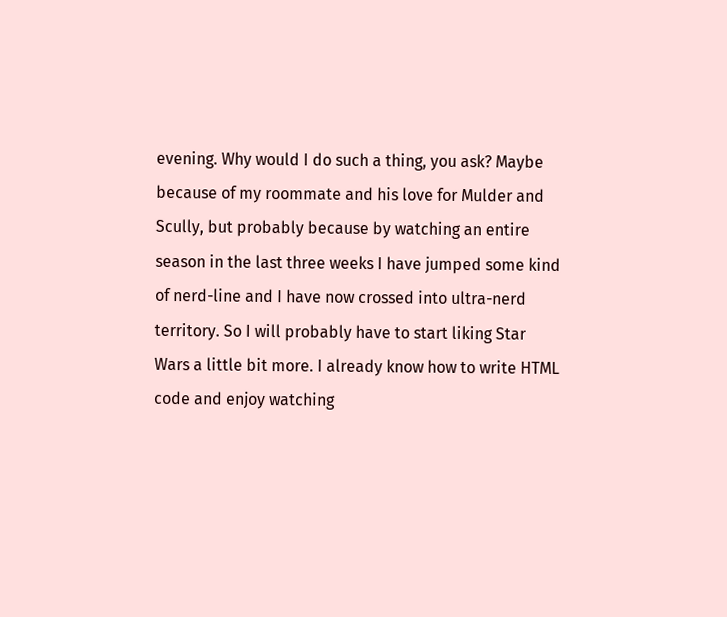evening. Why would I do such a thing, you ask? Maybe because of my roommate and his love for Mulder and Scully, but probably because by watching an entire season in the last three weeks I have jumped some kind of nerd-line and I have now crossed into ultra-nerd territory. So I will probably have to start liking Star Wars a little bit more. I already know how to write HTML code and enjoy watching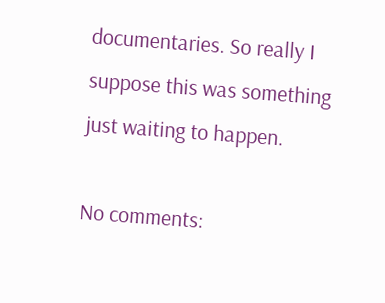documentaries. So really I suppose this was something just waiting to happen.

No comments: